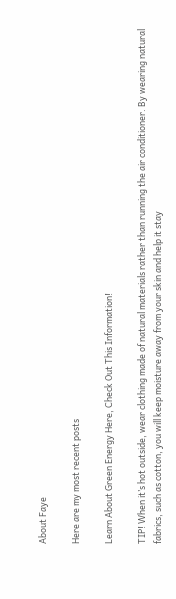About Faye

Here are my most recent posts

Learn About Green Energy Here, Check Out This Information!

TIP! When it’s hot outside, wear clothing made of natural materials rather than running the air conditioner. By wearing natural fabrics, such as cotton, you will keep moisture away from your skin and help it stay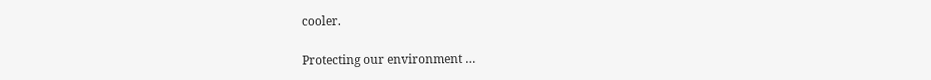cooler.

Protecting our environment …